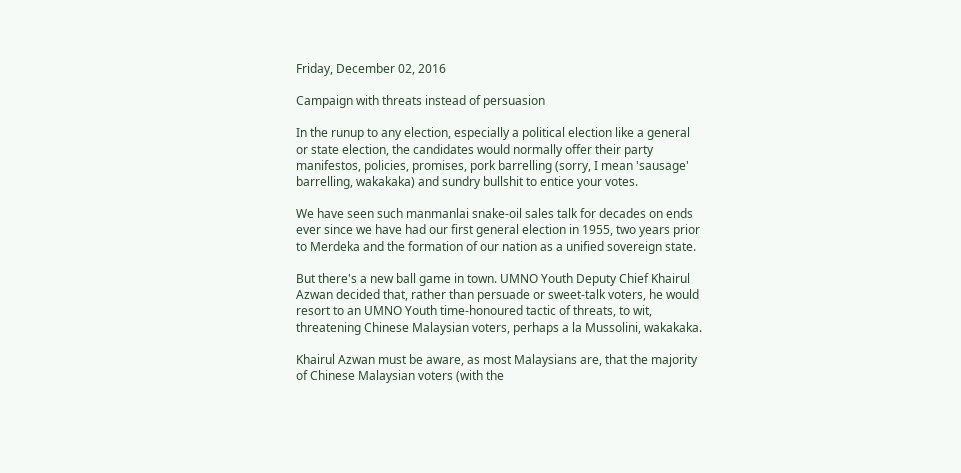Friday, December 02, 2016

Campaign with threats instead of persuasion

In the runup to any election, especially a political election like a general or state election, the candidates would normally offer their party manifestos, policies, promises, pork barrelling (sorry, I mean 'sausage' barrelling, wakakaka) and sundry bullshit to entice your votes.

We have seen such manmanlai snake-oil sales talk for decades on ends ever since we have had our first general election in 1955, two years prior to Merdeka and the formation of our nation as a unified sovereign state.

But there's a new ball game in town. UMNO Youth Deputy Chief Khairul Azwan decided that, rather than persuade or sweet-talk voters, he would resort to an UMNO Youth time-honoured tactic of threats, to wit, threatening Chinese Malaysian voters, perhaps a la Mussolini, wakakaka.

Khairul Azwan must be aware, as most Malaysians are, that the majority of Chinese Malaysian voters (with the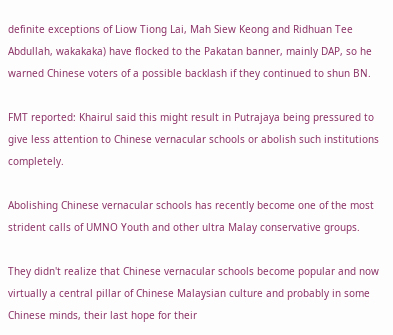definite exceptions of Liow Tiong Lai, Mah Siew Keong and Ridhuan Tee Abdullah, wakakaka) have flocked to the Pakatan banner, mainly DAP, so he warned Chinese voters of a possible backlash if they continued to shun BN.

FMT reported: Khairul said this might result in Putrajaya being pressured to give less attention to Chinese vernacular schools or abolish such institutions completely.

Abolishing Chinese vernacular schools has recently become one of the most strident calls of UMNO Youth and other ultra Malay conservative groups.

They didn't realize that Chinese vernacular schools become popular and now virtually a central pillar of Chinese Malaysian culture and probably in some Chinese minds, their last hope for their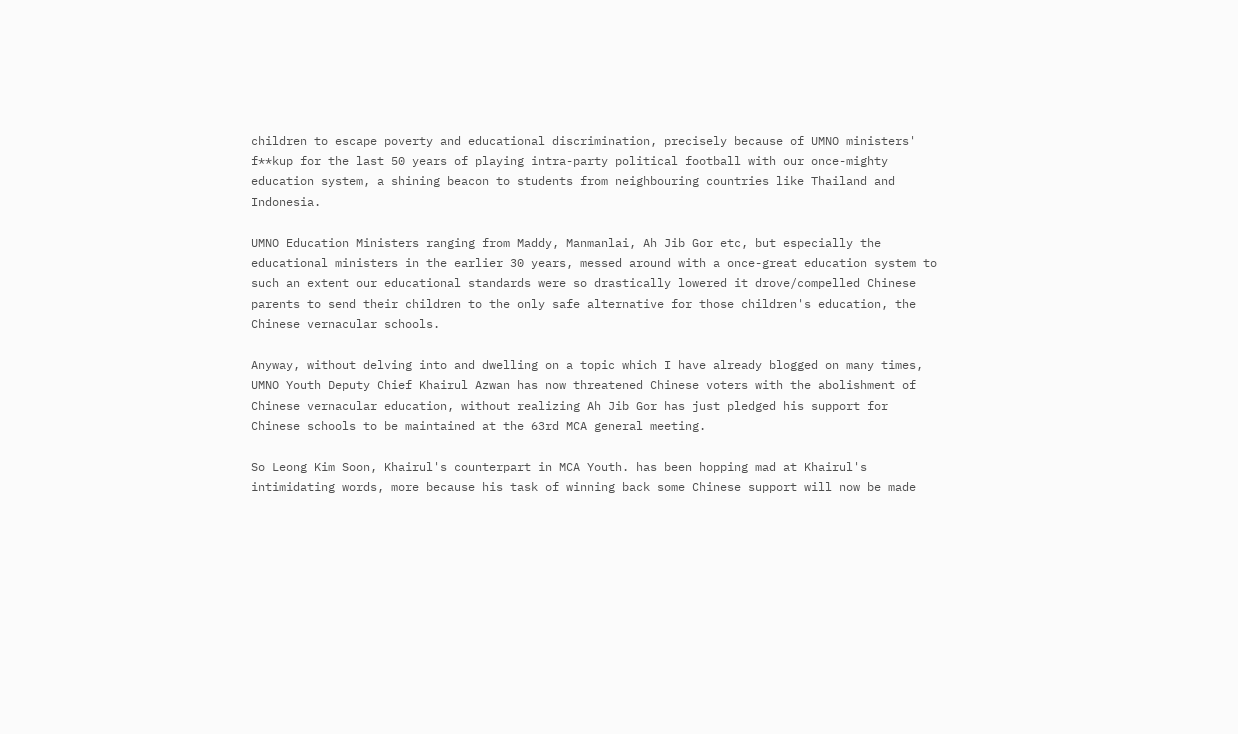children to escape poverty and educational discrimination, precisely because of UMNO ministers' f**kup for the last 50 years of playing intra-party political football with our once-mighty education system, a shining beacon to students from neighbouring countries like Thailand and Indonesia.

UMNO Education Ministers ranging from Maddy, Manmanlai, Ah Jib Gor etc, but especially the educational ministers in the earlier 30 years, messed around with a once-great education system to such an extent our educational standards were so drastically lowered it drove/compelled Chinese parents to send their children to the only safe alternative for those children's education, the Chinese vernacular schools.

Anyway, without delving into and dwelling on a topic which I have already blogged on many times, UMNO Youth Deputy Chief Khairul Azwan has now threatened Chinese voters with the abolishment of Chinese vernacular education, without realizing Ah Jib Gor has just pledged his support for Chinese schools to be maintained at the 63rd MCA general meeting.

So Leong Kim Soon, Khairul's counterpart in MCA Youth. has been hopping mad at Khairul's intimidating words, more because his task of winning back some Chinese support will now be made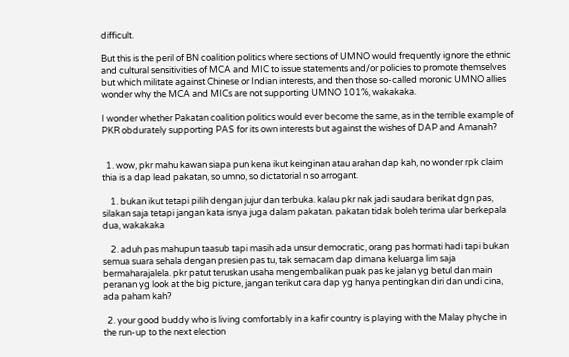difficult.

But this is the peril of BN coalition politics where sections of UMNO would frequently ignore the ethnic and cultural sensitivities of MCA and MIC to issue statements and/or policies to promote themselves but which militate against Chinese or Indian interests, and then those so-called moronic UMNO allies wonder why the MCA and MICs are not supporting UMNO 101%, wakakaka.

I wonder whether Pakatan coalition politics would ever become the same, as in the terrible example of PKR obdurately supporting PAS for its own interests but against the wishes of DAP and Amanah?


  1. wow, pkr mahu kawan siapa pun kena ikut keinginan atau arahan dap kah, no wonder rpk claim thia is a dap lead pakatan, so umno, so dictatorial n so arrogant.

    1. bukan ikut tetapi pilih dengan jujur dan terbuka. kalau pkr nak jadi saudara berikat dgn pas, silakan saja tetapi jangan kata isnya juga dalam pakatan. pakatan tidak boleh terima ular berkepala dua, wakakaka

    2. aduh pas mahupun taasub tapi masih ada unsur democratic, orang pas hormati hadi tapi bukan semua suara sehala dengan presien pas tu, tak semacam dap dimana keluarga lim saja bermaharajalela. pkr patut teruskan usaha mengembalikan puak pas ke jalan yg betul dan main peranan yg look at the big picture, jangan terikut cara dap yg hanya pentingkan diri dan undi cina, ada paham kah?

  2. your good buddy who is living comfortably in a kafir country is playing with the Malay phyche in the run-up to the next election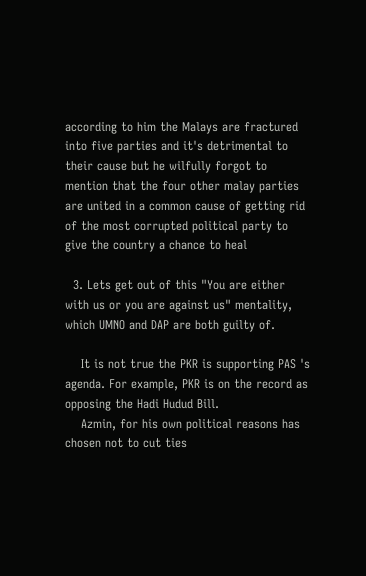according to him the Malays are fractured into five parties and it's detrimental to their cause but he wilfully forgot to mention that the four other malay parties are united in a common cause of getting rid of the most corrupted political party to give the country a chance to heal

  3. Lets get out of this "You are either with us or you are against us" mentality, which UMNO and DAP are both guilty of.

    It is not true the PKR is supporting PAS 's agenda. For example, PKR is on the record as opposing the Hadi Hudud Bill.
    Azmin, for his own political reasons has chosen not to cut ties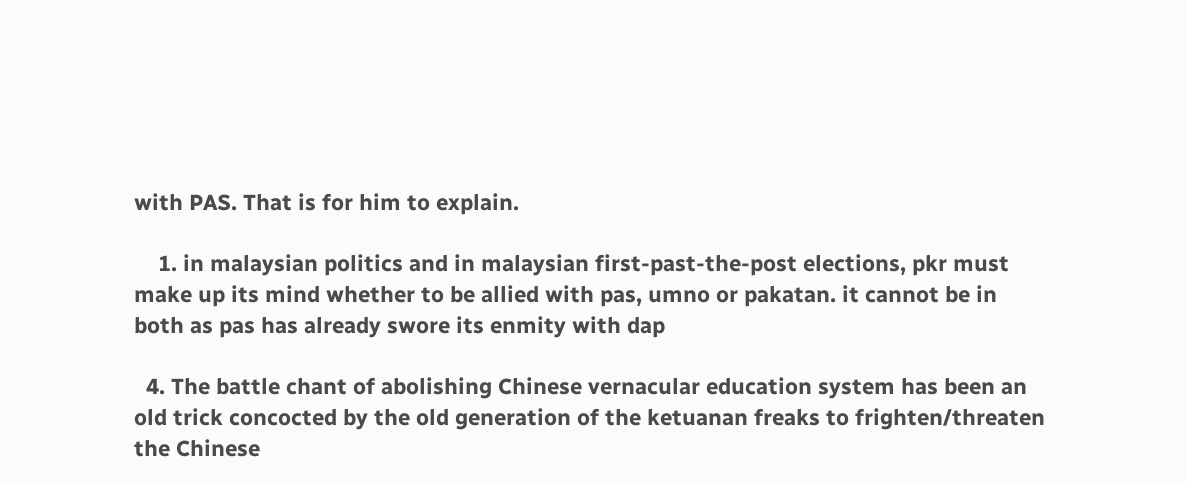with PAS. That is for him to explain.

    1. in malaysian politics and in malaysian first-past-the-post elections, pkr must make up its mind whether to be allied with pas, umno or pakatan. it cannot be in both as pas has already swore its enmity with dap

  4. The battle chant of abolishing Chinese vernacular education system has been an old trick concocted by the old generation of the ketuanan freaks to frighten/threaten the Chinese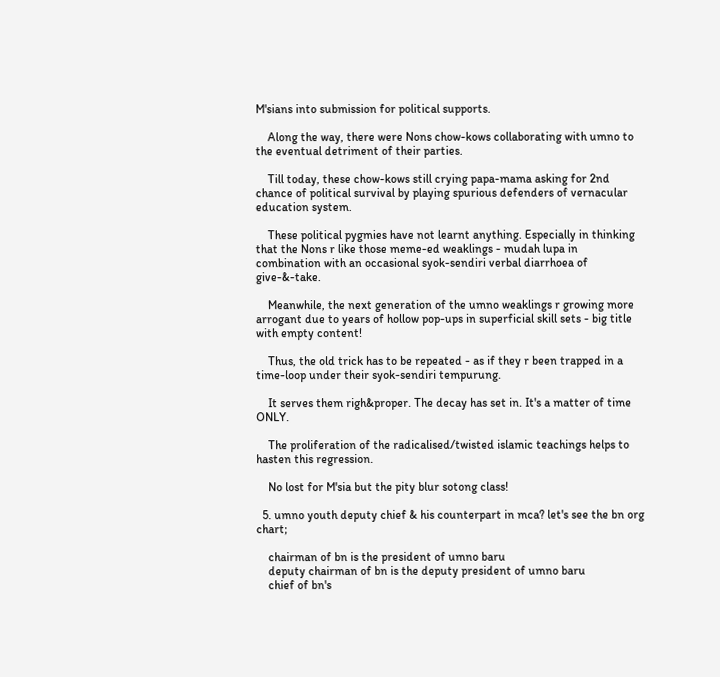M'sians into submission for political supports.

    Along the way, there were Nons chow-kows collaborating with umno to the eventual detriment of their parties.

    Till today, these chow-kows still crying papa-mama asking for 2nd chance of political survival by playing spurious defenders of vernacular education system.

    These political pygmies have not learnt anything. Especially in thinking that the Nons r like those meme-ed weaklings - mudah lupa in combination with an occasional syok-sendiri verbal diarrhoea of give-&-take.

    Meanwhile, the next generation of the umno weaklings r growing more arrogant due to years of hollow pop-ups in superficial skill sets - big title with empty content!

    Thus, the old trick has to be repeated - as if they r been trapped in a time-loop under their syok-sendiri tempurung.

    It serves them righ&proper. The decay has set in. It's a matter of time ONLY.

    The proliferation of the radicalised/twisted islamic teachings helps to hasten this regression.

    No lost for M'sia but the pity blur sotong class!

  5. umno youth deputy chief & his counterpart in mca? let's see the bn org chart;

    chairman of bn is the president of umno baru
    deputy chairman of bn is the deputy president of umno baru
    chief of bn's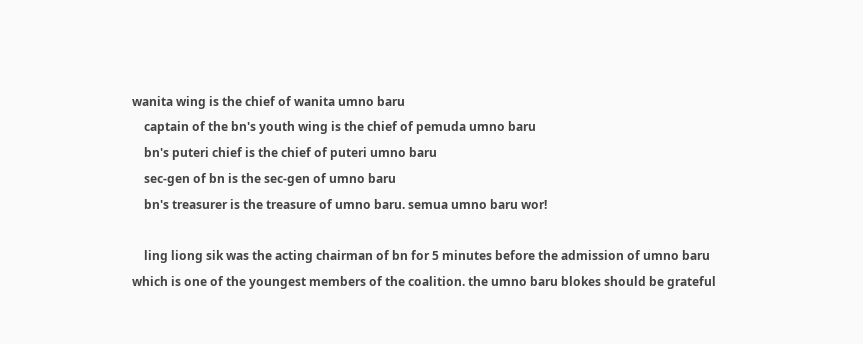wanita wing is the chief of wanita umno baru
    captain of the bn's youth wing is the chief of pemuda umno baru
    bn's puteri chief is the chief of puteri umno baru
    sec-gen of bn is the sec-gen of umno baru
    bn's treasurer is the treasure of umno baru. semua umno baru wor!

    ling liong sik was the acting chairman of bn for 5 minutes before the admission of umno baru which is one of the youngest members of the coalition. the umno baru blokes should be grateful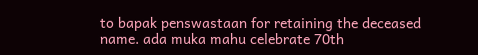to bapak penswastaan for retaining the deceased name. ada muka mahu celebrate 70th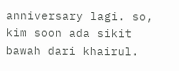anniversary lagi. so, kim soon ada sikit bawah dari khairul.